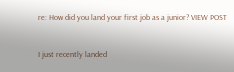re: How did you land your first job as a junior? VIEW POST


I just recently landed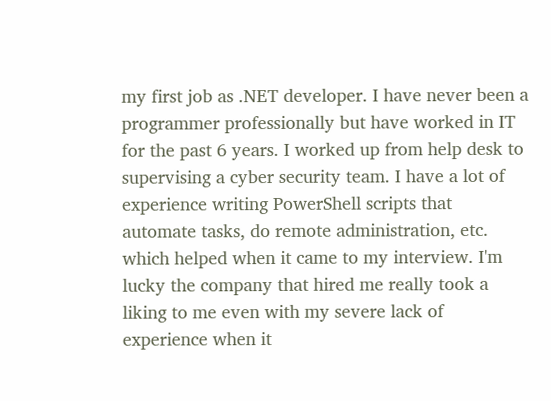my first job as .NET developer. I have never been a programmer professionally but have worked in IT for the past 6 years. I worked up from help desk to supervising a cyber security team. I have a lot of experience writing PowerShell scripts that automate tasks, do remote administration, etc. which helped when it came to my interview. I'm lucky the company that hired me really took a liking to me even with my severe lack of experience when it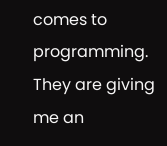comes to programming. They are giving me an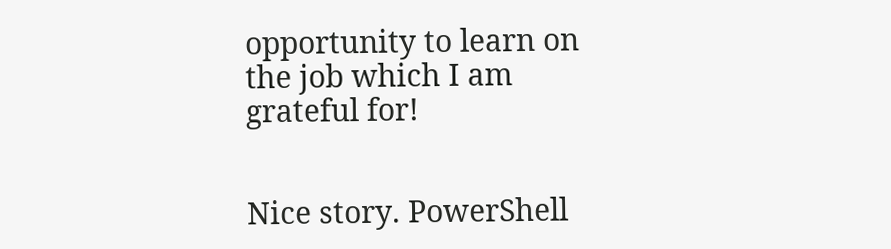opportunity to learn on the job which I am grateful for!


Nice story. PowerShell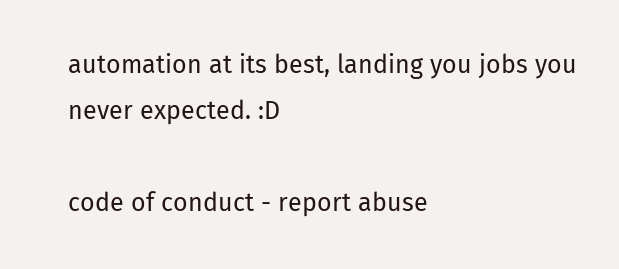automation at its best, landing you jobs you never expected. :D

code of conduct - report abuse